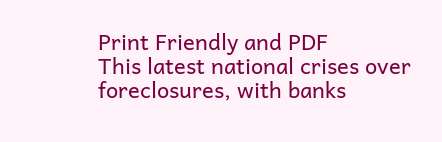Print Friendly and PDF
This latest national crises over foreclosures, with banks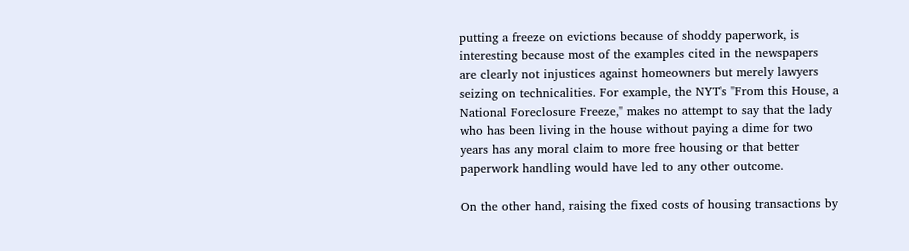putting a freeze on evictions because of shoddy paperwork, is interesting because most of the examples cited in the newspapers are clearly not injustices against homeowners but merely lawyers seizing on technicalities. For example, the NYT's "From this House, a National Foreclosure Freeze," makes no attempt to say that the lady who has been living in the house without paying a dime for two years has any moral claim to more free housing or that better paperwork handling would have led to any other outcome.

On the other hand, raising the fixed costs of housing transactions by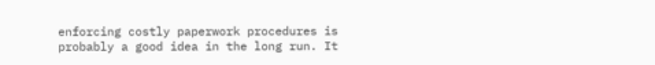enforcing costly paperwork procedures is probably a good idea in the long run. It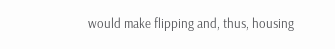would make flipping and, thus, housing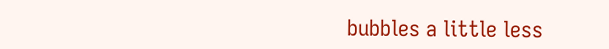bubbles a little less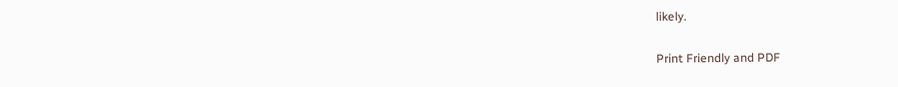likely.

Print Friendly and PDF